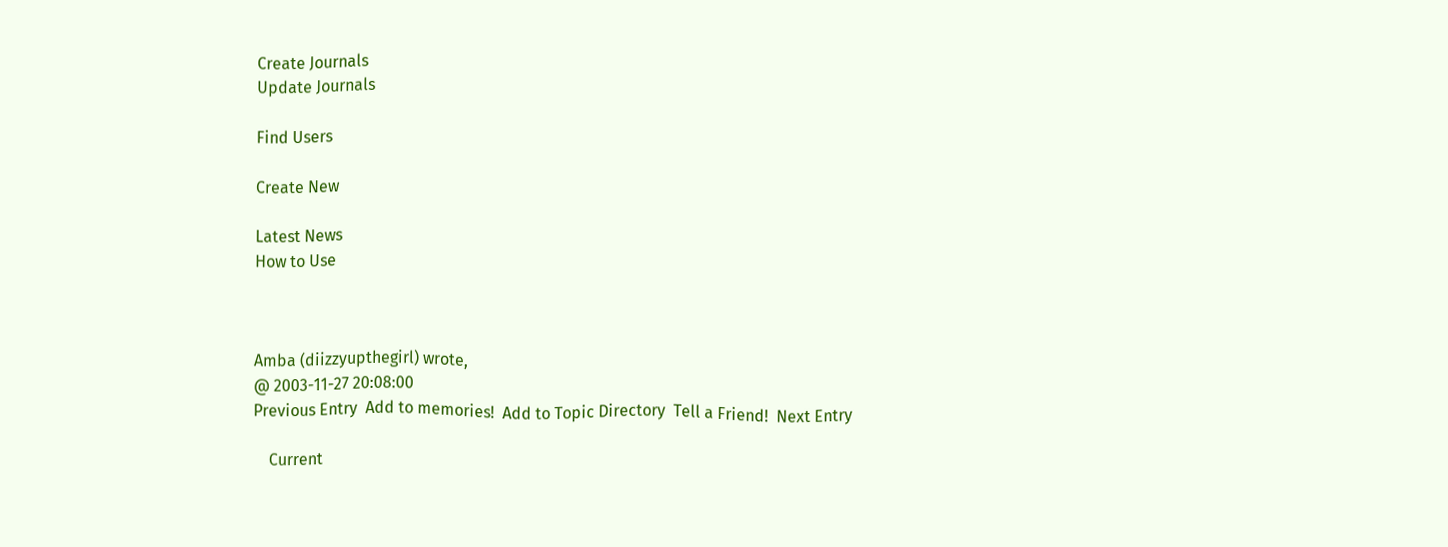Create Journals
Update Journals

Find Users

Create New

Latest News
How to Use



Amba (diizzyupthegirl) wrote,
@ 2003-11-27 20:08:00
Previous Entry  Add to memories!  Add to Topic Directory  Tell a Friend!  Next Entry

    Current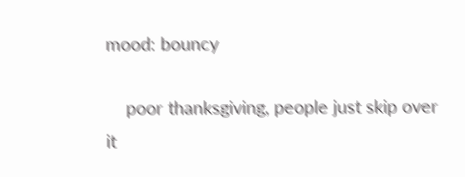mood: bouncy

    poor thanksgiving, people just skip over it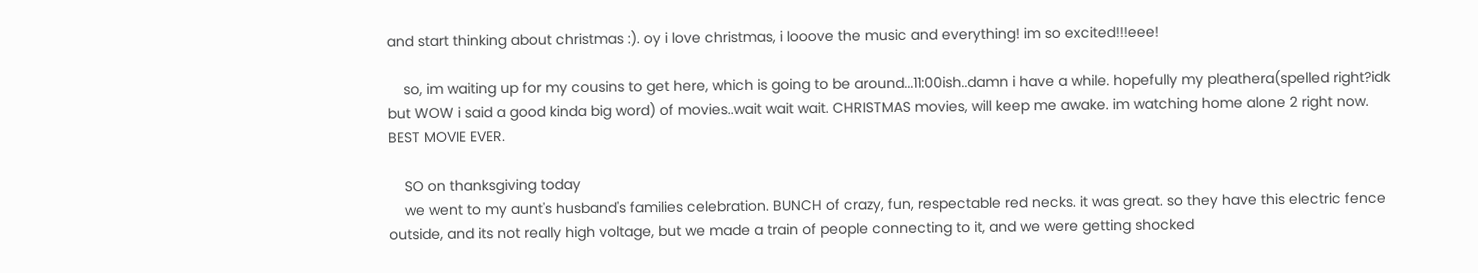and start thinking about christmas :). oy i love christmas, i looove the music and everything! im so excited!!!eee!

    so, im waiting up for my cousins to get here, which is going to be around...11:00ish..damn i have a while. hopefully my pleathera(spelled right?idk but WOW i said a good kinda big word) of movies..wait wait wait. CHRISTMAS movies, will keep me awake. im watching home alone 2 right now. BEST MOVIE EVER.

    SO on thanksgiving today
    we went to my aunt's husband's families celebration. BUNCH of crazy, fun, respectable red necks. it was great. so they have this electric fence outside, and its not really high voltage, but we made a train of people connecting to it, and we were getting shocked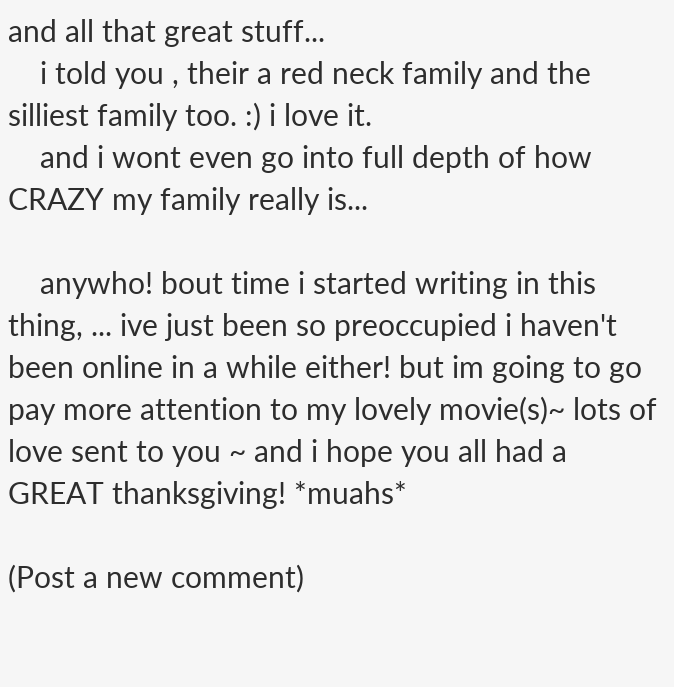and all that great stuff...
    i told you , their a red neck family and the silliest family too. :) i love it.
    and i wont even go into full depth of how CRAZY my family really is...

    anywho! bout time i started writing in this thing, ... ive just been so preoccupied i haven't been online in a while either! but im going to go pay more attention to my lovely movie(s)~ lots of love sent to you ~ and i hope you all had a GREAT thanksgiving! *muahs*

(Post a new comment)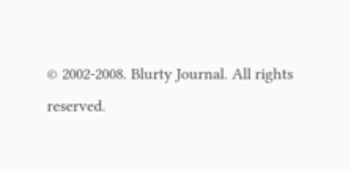© 2002-2008. Blurty Journal. All rights reserved.